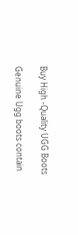Buy High -Quality UGG Boots

Genuine Ugg boots contain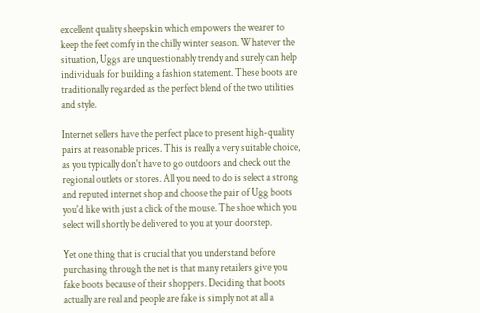excellent quality sheepskin which empowers the wearer to keep the feet comfy in the chilly winter season. Whatever the situation, Uggs are unquestionably trendy and surely can help individuals for building a fashion statement. These boots are traditionally regarded as the perfect blend of the two utilities and style.

Internet sellers have the perfect place to present high-quality pairs at reasonable prices. This is really a very suitable choice, as you typically don't have to go outdoors and check out the regional outlets or stores. All you need to do is select a strong and reputed internet shop and choose the pair of Ugg boots you'd like with just a click of the mouse. The shoe which you select will shortly be delivered to you at your doorstep.

Yet one thing that is crucial that you understand before purchasing through the net is that many retailers give you fake boots because of their shoppers. Deciding that boots actually are real and people are fake is simply not at all a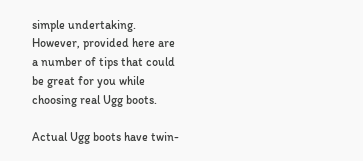simple undertaking. However, provided here are a number of tips that could be great for you while choosing real Ugg boots.

Actual Ugg boots have twin-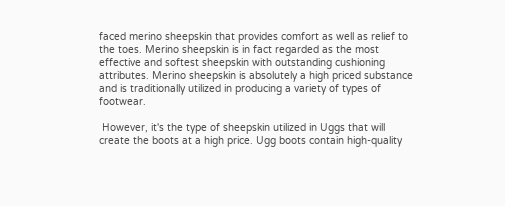faced merino sheepskin that provides comfort as well as relief to the toes. Merino sheepskin is in fact regarded as the most effective and softest sheepskin with outstanding cushioning attributes. Merino sheepskin is absolutely a high priced substance and is traditionally utilized in producing a variety of types of footwear.

 However, it's the type of sheepskin utilized in Uggs that will create the boots at a high price. Ugg boots contain high-quality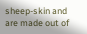sheep-skin and are made out of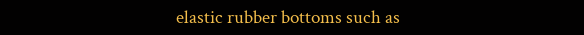elastic rubber bottoms such as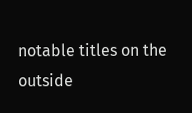notable titles on the outside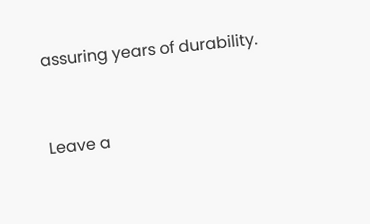assuring years of durability.


Leave a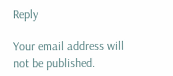Reply

Your email address will not be published.